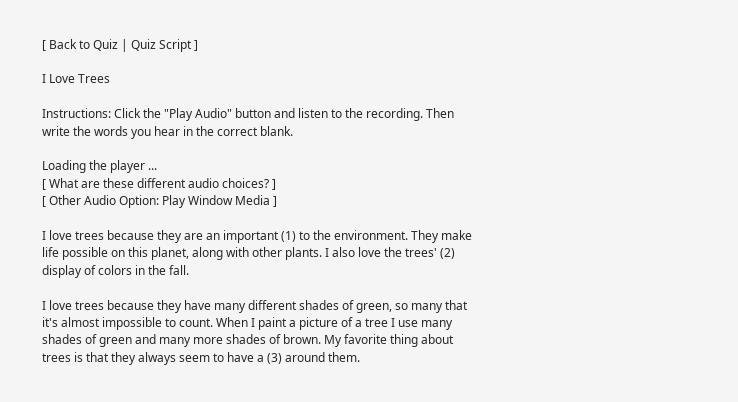[ Back to Quiz | Quiz Script ]

I Love Trees

Instructions: Click the "Play Audio" button and listen to the recording. Then write the words you hear in the correct blank.

Loading the player ...
[ What are these different audio choices? ]
[ Other Audio Option: Play Window Media ]

I love trees because they are an important (1) to the environment. They make life possible on this planet, along with other plants. I also love the trees' (2) display of colors in the fall.

I love trees because they have many different shades of green, so many that it's almost impossible to count. When I paint a picture of a tree I use many shades of green and many more shades of brown. My favorite thing about trees is that they always seem to have a (3) around them.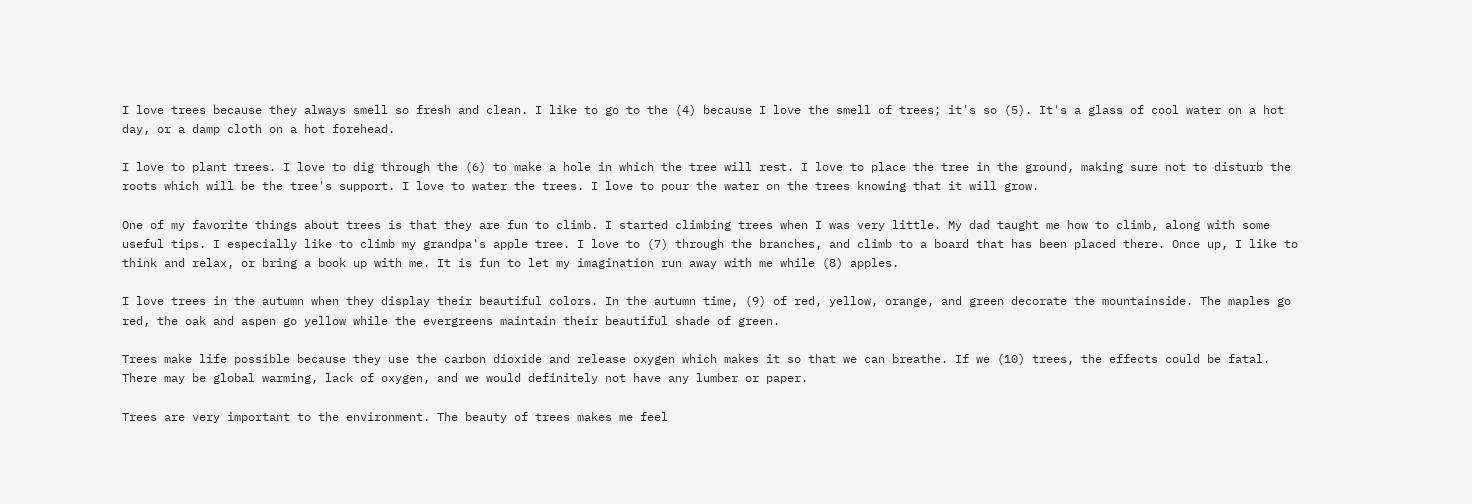I love trees because they always smell so fresh and clean. I like to go to the (4) because I love the smell of trees; it's so (5). It's a glass of cool water on a hot day, or a damp cloth on a hot forehead.

I love to plant trees. I love to dig through the (6) to make a hole in which the tree will rest. I love to place the tree in the ground, making sure not to disturb the roots which will be the tree's support. I love to water the trees. I love to pour the water on the trees knowing that it will grow.

One of my favorite things about trees is that they are fun to climb. I started climbing trees when I was very little. My dad taught me how to climb, along with some useful tips. I especially like to climb my grandpa's apple tree. I love to (7) through the branches, and climb to a board that has been placed there. Once up, I like to think and relax, or bring a book up with me. It is fun to let my imagination run away with me while (8) apples.

I love trees in the autumn when they display their beautiful colors. In the autumn time, (9) of red, yellow, orange, and green decorate the mountainside. The maples go red, the oak and aspen go yellow while the evergreens maintain their beautiful shade of green.

Trees make life possible because they use the carbon dioxide and release oxygen which makes it so that we can breathe. If we (10) trees, the effects could be fatal. There may be global warming, lack of oxygen, and we would definitely not have any lumber or paper.

Trees are very important to the environment. The beauty of trees makes me feel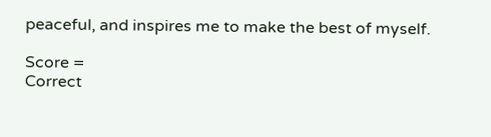peaceful, and inspires me to make the best of myself.

Score =
Correct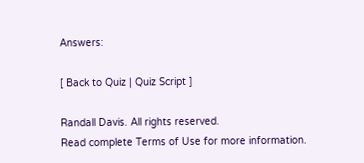Answers:

[ Back to Quiz | Quiz Script ]

Randall Davis. All rights reserved.
Read complete Terms of Use for more information.